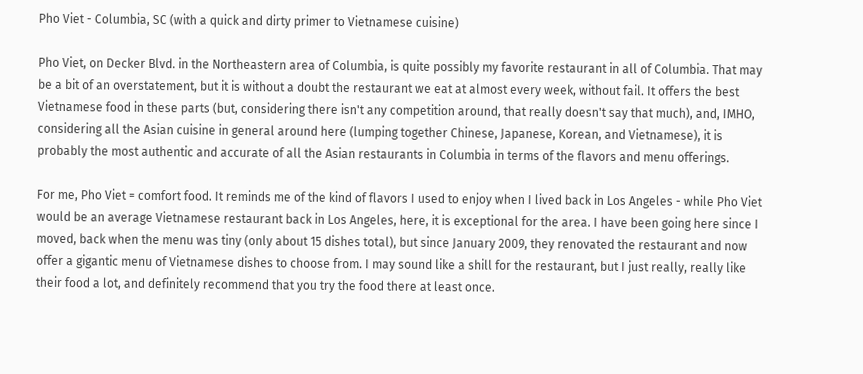Pho Viet - Columbia, SC (with a quick and dirty primer to Vietnamese cuisine)

Pho Viet, on Decker Blvd. in the Northeastern area of Columbia, is quite possibly my favorite restaurant in all of Columbia. That may be a bit of an overstatement, but it is without a doubt the restaurant we eat at almost every week, without fail. It offers the best Vietnamese food in these parts (but, considering there isn't any competition around, that really doesn't say that much), and, IMHO, considering all the Asian cuisine in general around here (lumping together Chinese, Japanese, Korean, and Vietnamese), it is probably the most authentic and accurate of all the Asian restaurants in Columbia in terms of the flavors and menu offerings.

For me, Pho Viet = comfort food. It reminds me of the kind of flavors I used to enjoy when I lived back in Los Angeles - while Pho Viet would be an average Vietnamese restaurant back in Los Angeles, here, it is exceptional for the area. I have been going here since I moved, back when the menu was tiny (only about 15 dishes total), but since January 2009, they renovated the restaurant and now offer a gigantic menu of Vietnamese dishes to choose from. I may sound like a shill for the restaurant, but I just really, really like their food a lot, and definitely recommend that you try the food there at least once.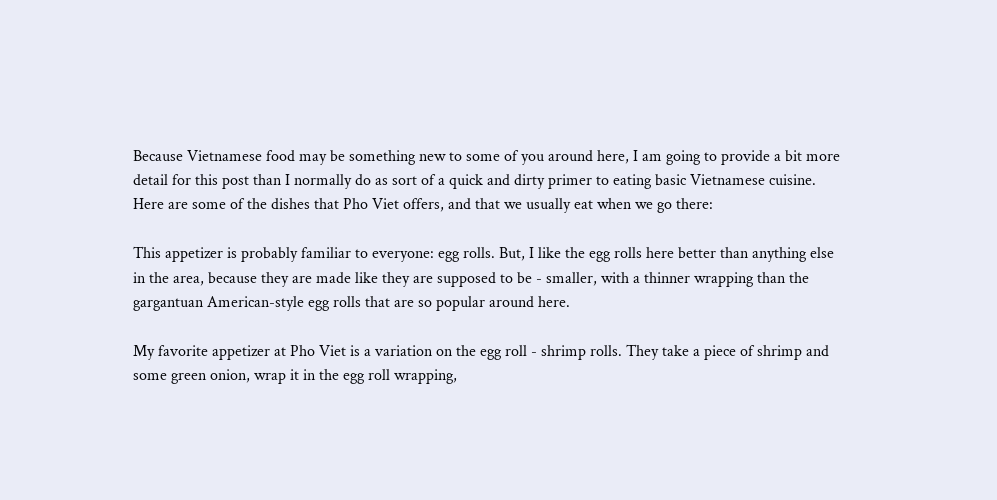Because Vietnamese food may be something new to some of you around here, I am going to provide a bit more detail for this post than I normally do as sort of a quick and dirty primer to eating basic Vietnamese cuisine. Here are some of the dishes that Pho Viet offers, and that we usually eat when we go there:

This appetizer is probably familiar to everyone: egg rolls. But, I like the egg rolls here better than anything else in the area, because they are made like they are supposed to be - smaller, with a thinner wrapping than the gargantuan American-style egg rolls that are so popular around here.

My favorite appetizer at Pho Viet is a variation on the egg roll - shrimp rolls. They take a piece of shrimp and some green onion, wrap it in the egg roll wrapping,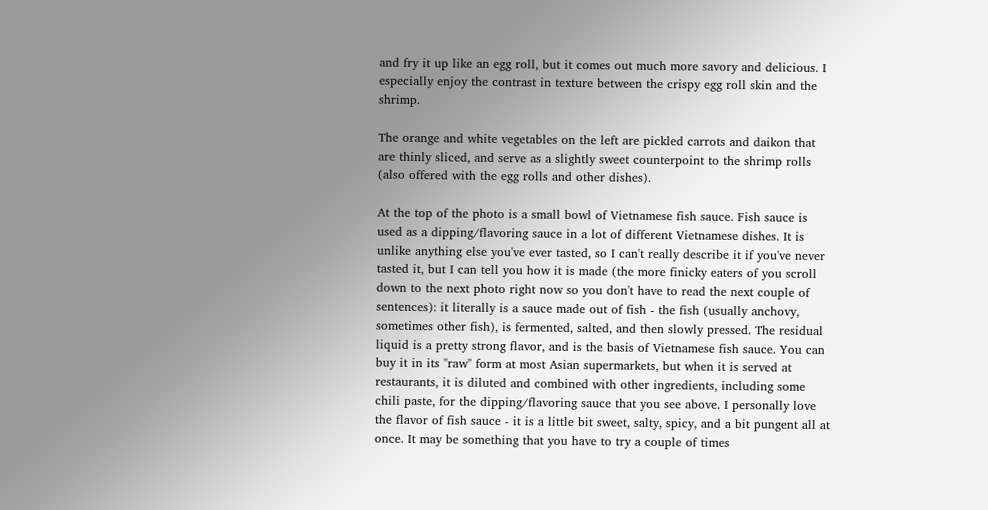and fry it up like an egg roll, but it comes out much more savory and delicious. I especially enjoy the contrast in texture between the crispy egg roll skin and the shrimp.

The orange and white vegetables on the left are pickled carrots and daikon that are thinly sliced, and serve as a slightly sweet counterpoint to the shrimp rolls (also offered with the egg rolls and other dishes).

At the top of the photo is a small bowl of Vietnamese fish sauce. Fish sauce is used as a dipping/flavoring sauce in a lot of different Vietnamese dishes. It is unlike anything else you've ever tasted, so I can't really describe it if you've never tasted it, but I can tell you how it is made (the more finicky eaters of you scroll down to the next photo right now so you don't have to read the next couple of sentences): it literally is a sauce made out of fish - the fish (usually anchovy, sometimes other fish), is fermented, salted, and then slowly pressed. The residual liquid is a pretty strong flavor, and is the basis of Vietnamese fish sauce. You can buy it in its "raw" form at most Asian supermarkets, but when it is served at restaurants, it is diluted and combined with other ingredients, including some chili paste, for the dipping/flavoring sauce that you see above. I personally love the flavor of fish sauce - it is a little bit sweet, salty, spicy, and a bit pungent all at once. It may be something that you have to try a couple of times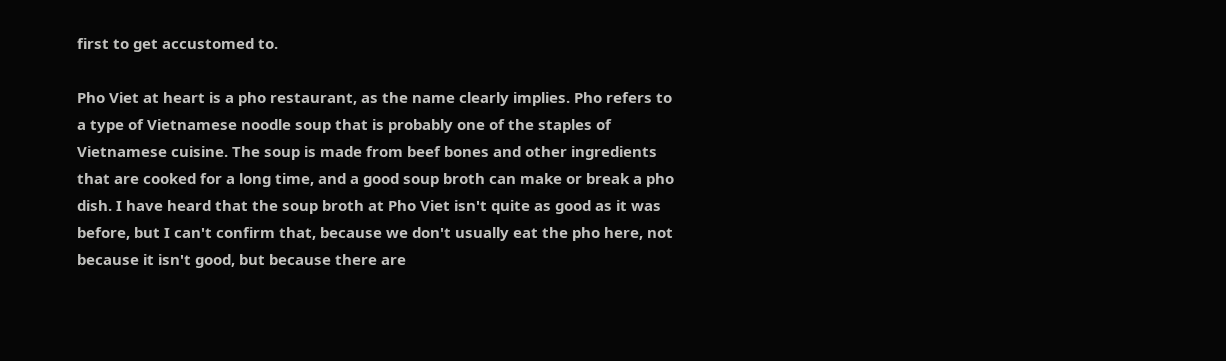first to get accustomed to.

Pho Viet at heart is a pho restaurant, as the name clearly implies. Pho refers to a type of Vietnamese noodle soup that is probably one of the staples of Vietnamese cuisine. The soup is made from beef bones and other ingredients that are cooked for a long time, and a good soup broth can make or break a pho dish. I have heard that the soup broth at Pho Viet isn't quite as good as it was before, but I can't confirm that, because we don't usually eat the pho here, not because it isn't good, but because there are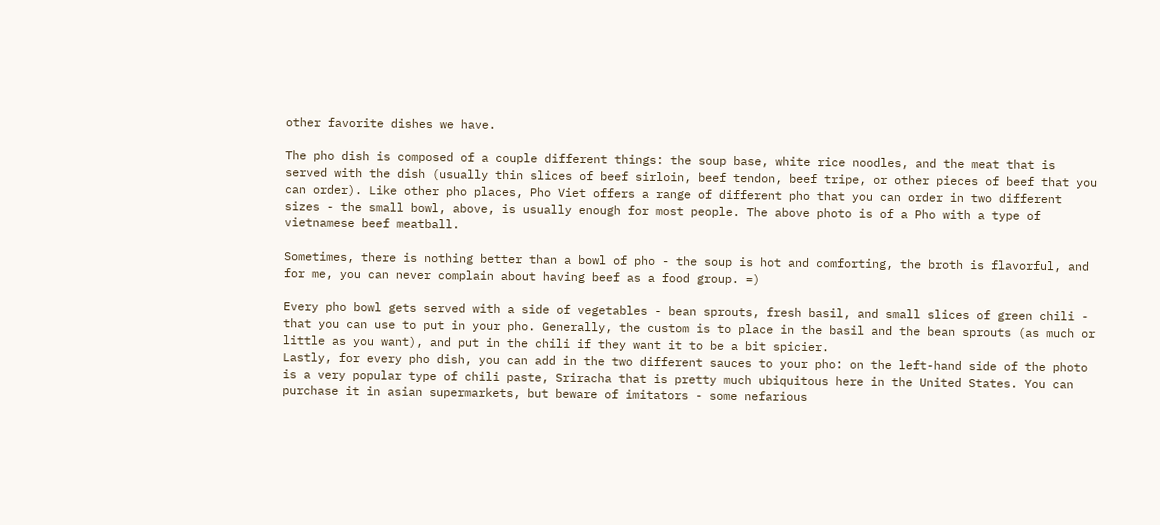other favorite dishes we have.

The pho dish is composed of a couple different things: the soup base, white rice noodles, and the meat that is served with the dish (usually thin slices of beef sirloin, beef tendon, beef tripe, or other pieces of beef that you can order). Like other pho places, Pho Viet offers a range of different pho that you can order in two different sizes - the small bowl, above, is usually enough for most people. The above photo is of a Pho with a type of vietnamese beef meatball.

Sometimes, there is nothing better than a bowl of pho - the soup is hot and comforting, the broth is flavorful, and for me, you can never complain about having beef as a food group. =)

Every pho bowl gets served with a side of vegetables - bean sprouts, fresh basil, and small slices of green chili - that you can use to put in your pho. Generally, the custom is to place in the basil and the bean sprouts (as much or little as you want), and put in the chili if they want it to be a bit spicier.
Lastly, for every pho dish, you can add in the two different sauces to your pho: on the left-hand side of the photo is a very popular type of chili paste, Sriracha that is pretty much ubiquitous here in the United States. You can purchase it in asian supermarkets, but beware of imitators - some nefarious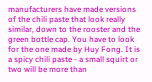manufacturers have made versions of the chili paste that look really similar, down to the rooster and the green bottle cap. You have to look for the one made by Huy Fong. It is a spicy chili paste - a small squirt or two will be more than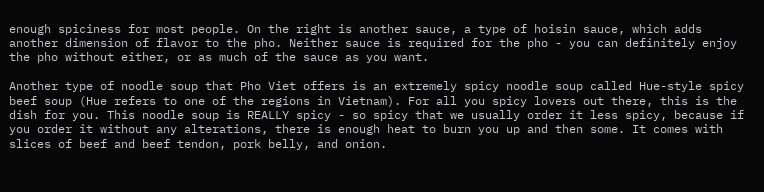enough spiciness for most people. On the right is another sauce, a type of hoisin sauce, which adds another dimension of flavor to the pho. Neither sauce is required for the pho - you can definitely enjoy the pho without either, or as much of the sauce as you want.

Another type of noodle soup that Pho Viet offers is an extremely spicy noodle soup called Hue-style spicy beef soup (Hue refers to one of the regions in Vietnam). For all you spicy lovers out there, this is the dish for you. This noodle soup is REALLY spicy - so spicy that we usually order it less spicy, because if you order it without any alterations, there is enough heat to burn you up and then some. It comes with slices of beef and beef tendon, pork belly, and onion.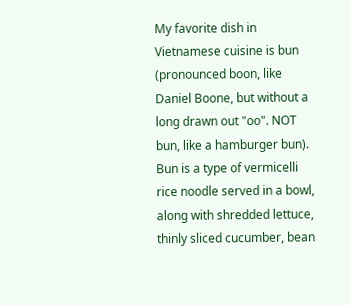My favorite dish in Vietnamese cuisine is bun (pronounced boon, like Daniel Boone, but without a long drawn out "oo". NOT bun, like a hamburger bun). Bun is a type of vermicelli rice noodle served in a bowl, along with shredded lettuce, thinly sliced cucumber, bean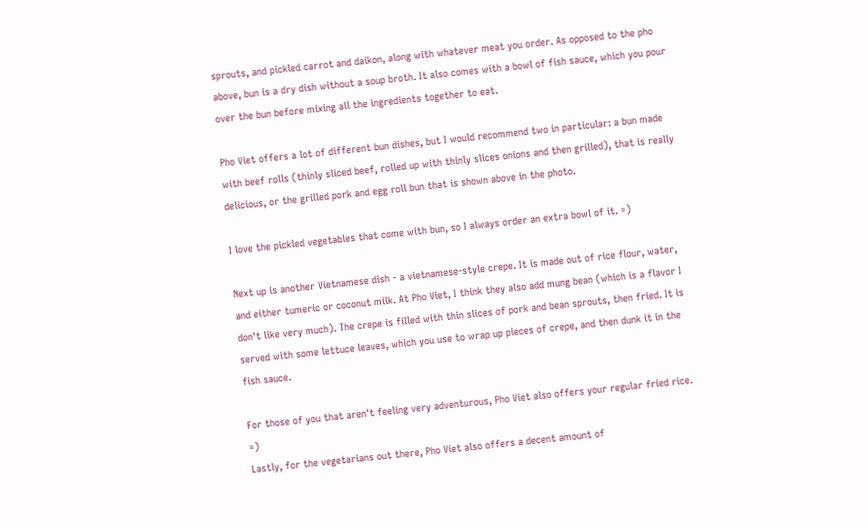sprouts, and pickled carrot and daikon, along with whatever meat you order. As opposed to the pho above, bun is a dry dish without a soup broth. It also comes with a bowl of fish sauce, which you pour over the bun before mixing all the ingredients together to eat.

Pho Viet offers a lot of different bun dishes, but I would recommend two in particular: a bun made with beef rolls (thinly sliced beef, rolled up with thinly slices onions and then grilled), that is really delicious, or the grilled pork and egg roll bun that is shown above in the photo.

I love the pickled vegetables that come with bun, so I always order an extra bowl of it. =)

Next up is another Vietnamese dish - a vietnamese-style crepe. It is made out of rice flour, water, and either tumeric or coconut milk. At Pho Viet, I think they also add mung bean (which is a flavor I don't like very much). The crepe is filled with thin slices of pork and bean sprouts, then fried. It is served with some lettuce leaves, which you use to wrap up pieces of crepe, and then dunk it in the fish sauce.

For those of you that aren't feeling very adventurous, Pho Viet also offers your regular fried rice. =)
Lastly, for the vegetarians out there, Pho Viet also offers a decent amount of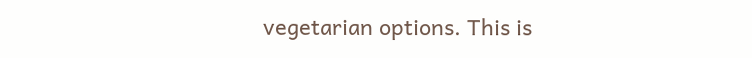vegetarian options. This is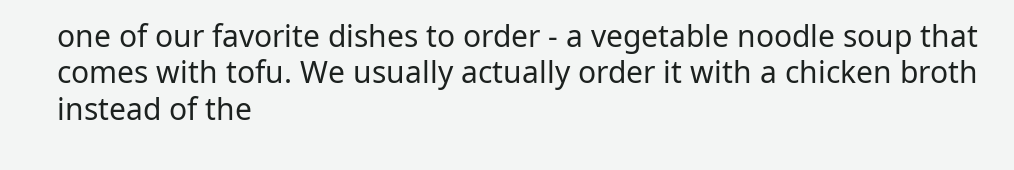one of our favorite dishes to order - a vegetable noodle soup that comes with tofu. We usually actually order it with a chicken broth instead of the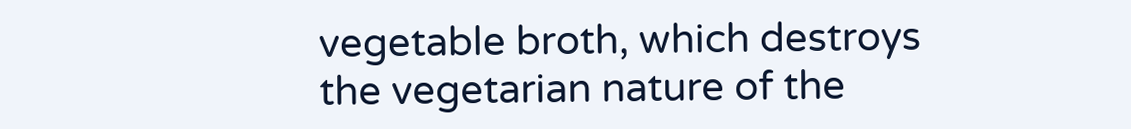vegetable broth, which destroys the vegetarian nature of the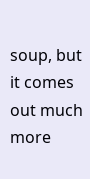soup, but it comes out much more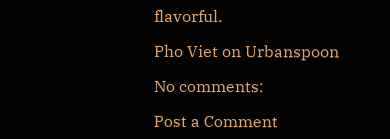flavorful.

Pho Viet on Urbanspoon

No comments:

Post a Comment